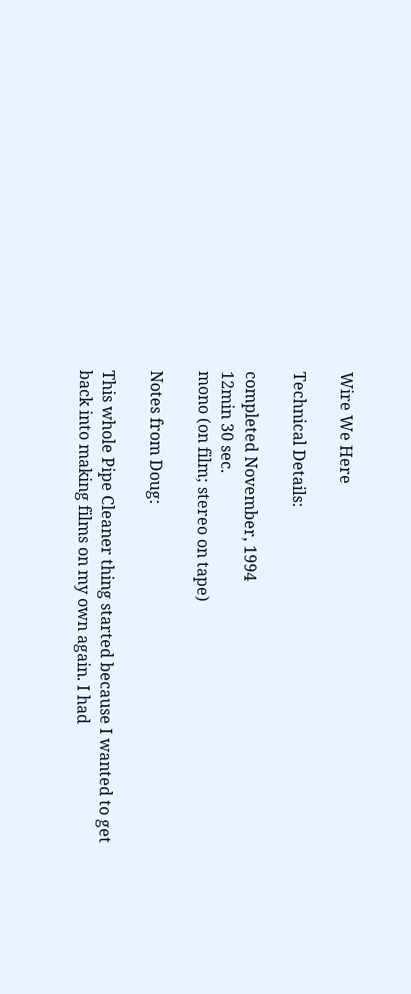Wire We Here

Technical Details:

completed November, 1994
12min 30 sec.
mono (on film; stereo on tape)

Notes from Doug:

This whole Pipe Cleaner thing started because I wanted to get back into making films on my own again. I had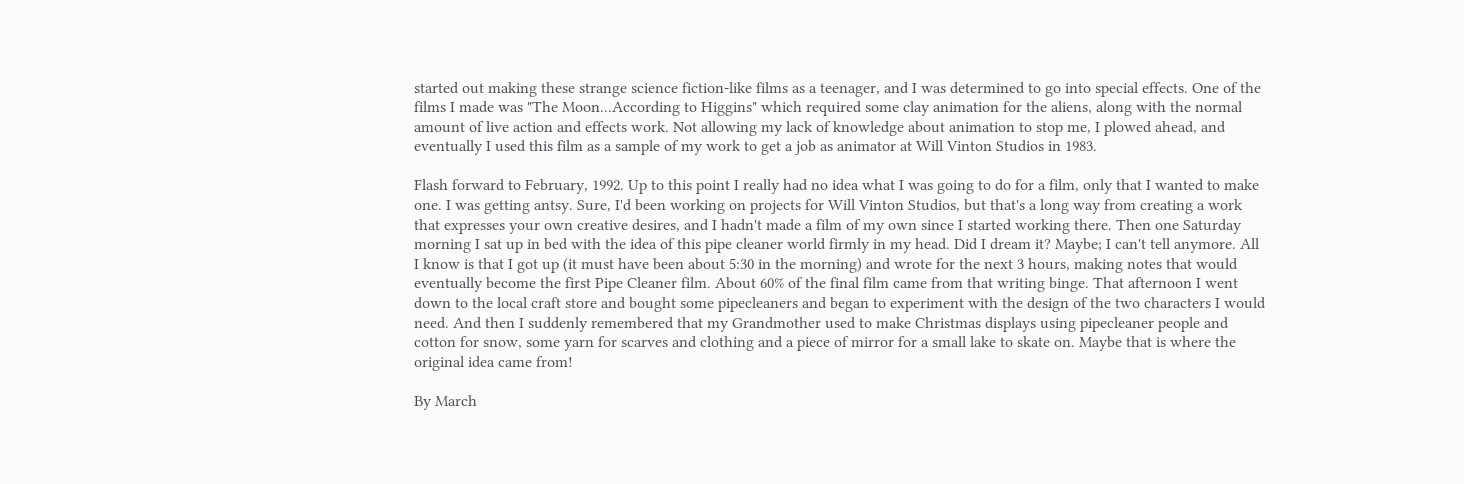started out making these strange science fiction-like films as a teenager, and I was determined to go into special effects. One of the films I made was "The Moon...According to Higgins" which required some clay animation for the aliens, along with the normal amount of live action and effects work. Not allowing my lack of knowledge about animation to stop me, I plowed ahead, and eventually I used this film as a sample of my work to get a job as animator at Will Vinton Studios in 1983.

Flash forward to February, 1992. Up to this point I really had no idea what I was going to do for a film, only that I wanted to make one. I was getting antsy. Sure, I'd been working on projects for Will Vinton Studios, but that's a long way from creating a work that expresses your own creative desires, and I hadn't made a film of my own since I started working there. Then one Saturday morning I sat up in bed with the idea of this pipe cleaner world firmly in my head. Did I dream it? Maybe; I can't tell anymore. All I know is that I got up (it must have been about 5:30 in the morning) and wrote for the next 3 hours, making notes that would eventually become the first Pipe Cleaner film. About 60% of the final film came from that writing binge. That afternoon I went down to the local craft store and bought some pipecleaners and began to experiment with the design of the two characters I would need. And then I suddenly remembered that my Grandmother used to make Christmas displays using pipecleaner people and cotton for snow, some yarn for scarves and clothing and a piece of mirror for a small lake to skate on. Maybe that is where the original idea came from!

By March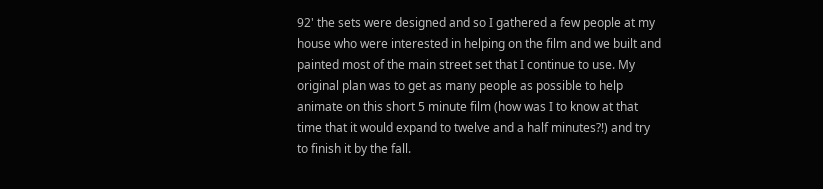92' the sets were designed and so I gathered a few people at my house who were interested in helping on the film and we built and painted most of the main street set that I continue to use. My original plan was to get as many people as possible to help animate on this short 5 minute film (how was I to know at that time that it would expand to twelve and a half minutes?!) and try to finish it by the fall.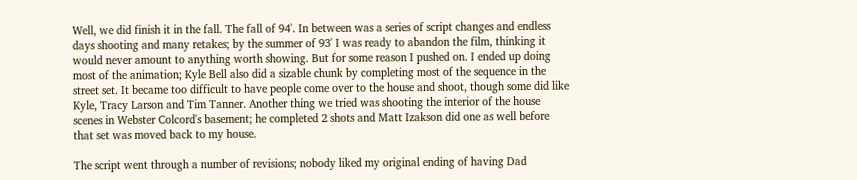Well, we did finish it in the fall. The fall of 94'. In between was a series of script changes and endless days shooting and many retakes; by the summer of 93' I was ready to abandon the film, thinking it would never amount to anything worth showing. But for some reason I pushed on. I ended up doing most of the animation; Kyle Bell also did a sizable chunk by completing most of the sequence in the street set. It became too difficult to have people come over to the house and shoot, though some did like Kyle, Tracy Larson and Tim Tanner. Another thing we tried was shooting the interior of the house scenes in Webster Colcord's basement; he completed 2 shots and Matt Izakson did one as well before that set was moved back to my house.

The script went through a number of revisions; nobody liked my original ending of having Dad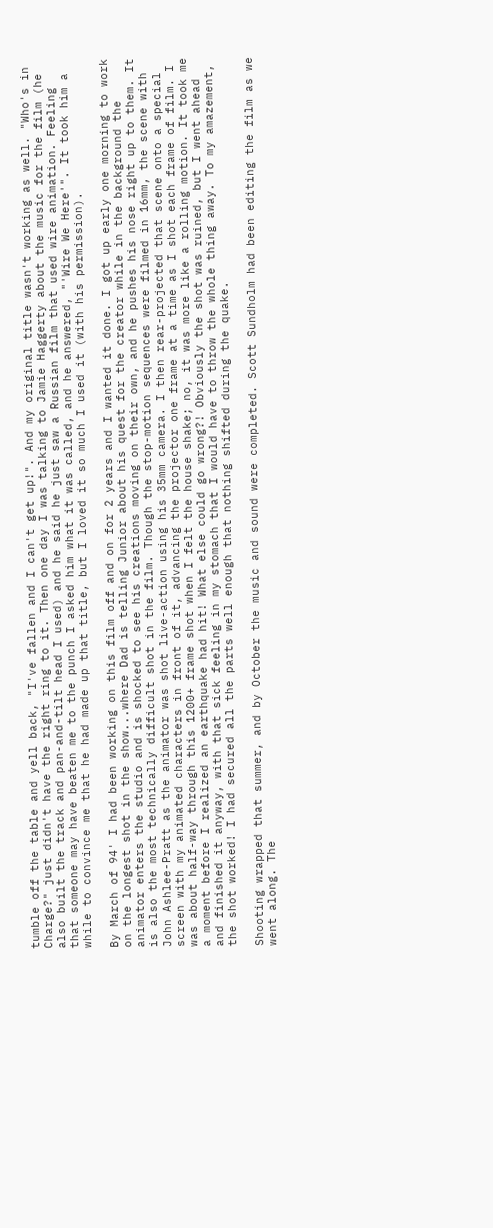tumble off the table and yell back, "I've fallen and I can't get up!". And my original title wasn't working as well. "Who's in Charge?" just didn't have the right ring to it. Then one day I was talking to Jamie Haggerty about the music for the film (he also built the track and pan-and-tilt head I used) and he said he just saw a Russian film that used wire animation. Feeling that someone may have beaten me to the punch I asked him what it was called, and he answered, "'Wire We Here'". It took him a while to convince me that he had made up that title, but I loved it so much I used it (with his permission).

By March of 94' I had been working on this film off and on for 2 years and I wanted it done. I got up early one morning to work on the longest shot in the show...where Dad is telling Junior about his quest for the creator while in the background the animator enters the studio and is shocked to see his creations moving on their own, and he pushes his nose right up to them. It is also the most technically difficult shot in the film. Though the stop-motion sequences were filmed in 16mm, the scene with John Ashlee-Pratt as the animator was shot live-action using his 35mm camera. I then rear-projected that scene onto a special screen with my animated characters in front of it, advancing the projector one frame at a time as I shot each frame of film. I was about half-way through this 1200+ frame shot when I felt the house shake; no, it was more like a rolling motion. It took me a moment before I realized an earthquake had hit! What else could go wrong?! Obviously the shot was ruined, but I went ahead and finished it anyway, with that sick feeling in my stomach that I would have to throw the whole thing away. To my amazement, the shot worked! I had secured all the parts well enough that nothing shifted during the quake.

Shooting wrapped that summer, and by October the music and sound were completed. Scott Sundholm had been editing the film as we went along. The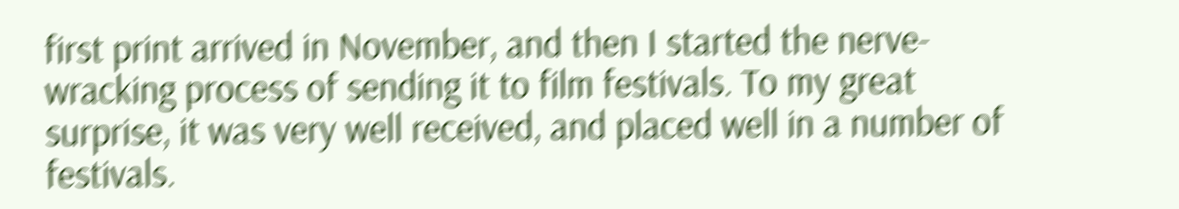first print arrived in November, and then I started the nerve-wracking process of sending it to film festivals. To my great surprise, it was very well received, and placed well in a number of festivals.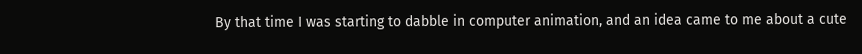By that time I was starting to dabble in computer animation, and an idea came to me about a cute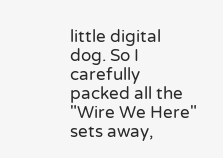little digital dog. So I carefully packed all the "Wire We Here" sets away,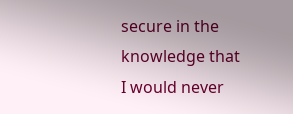secure in the knowledge that I would never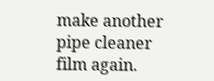make another pipe cleaner film again.